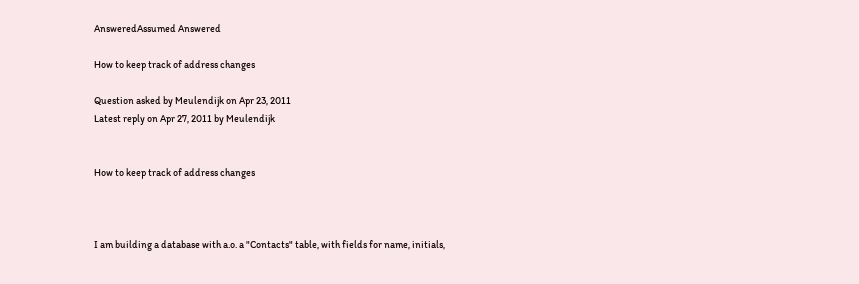AnsweredAssumed Answered

How to keep track of address changes

Question asked by Meulendijk on Apr 23, 2011
Latest reply on Apr 27, 2011 by Meulendijk


How to keep track of address changes



I am building a database with a.o. a "Contacts" table, with fields for name, initials,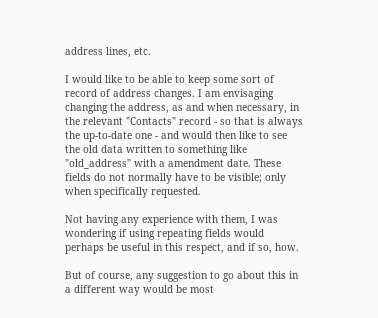address lines, etc.

I would like to be able to keep some sort of record of address changes. I am envisaging changing the address, as and when necessary, in the relevant "Contacts" record - so that is always the up-to-date one - and would then like to see the old data written to something like "old_address" with a amendment date. These fields do not normally have to be visible; only when specifically requested.

Not having any experience with them, I was wondering if using repeating fields would perhaps be useful in this respect, and if so, how.

But of course, any suggestion to go about this in a different way would be most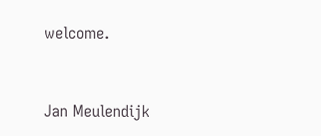welcome.


Jan Meulendijk